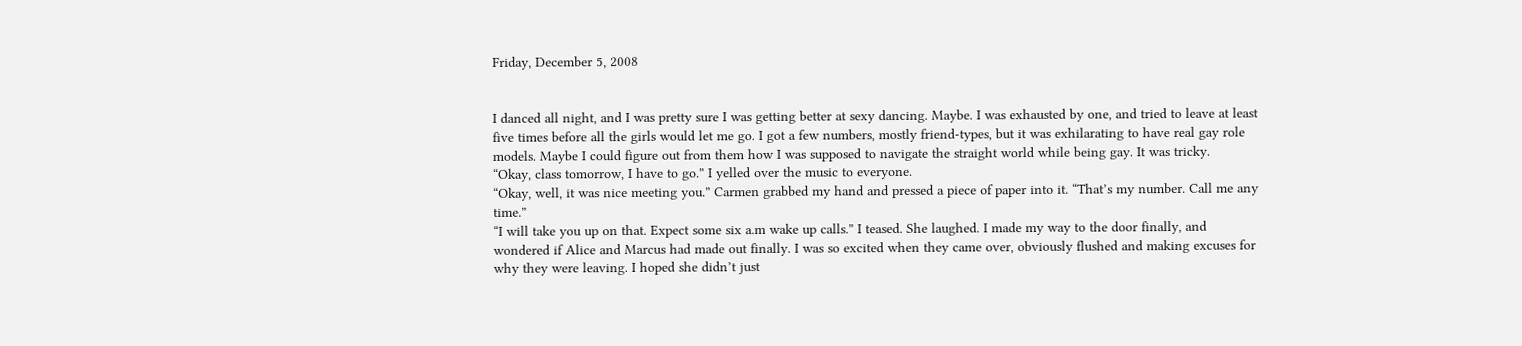Friday, December 5, 2008


I danced all night, and I was pretty sure I was getting better at sexy dancing. Maybe. I was exhausted by one, and tried to leave at least five times before all the girls would let me go. I got a few numbers, mostly friend-types, but it was exhilarating to have real gay role models. Maybe I could figure out from them how I was supposed to navigate the straight world while being gay. It was tricky.
“Okay, class tomorrow, I have to go.” I yelled over the music to everyone.
“Okay, well, it was nice meeting you.” Carmen grabbed my hand and pressed a piece of paper into it. “That’s my number. Call me any time.”
“I will take you up on that. Expect some six a.m wake up calls.” I teased. She laughed. I made my way to the door finally, and wondered if Alice and Marcus had made out finally. I was so excited when they came over, obviously flushed and making excuses for why they were leaving. I hoped she didn’t just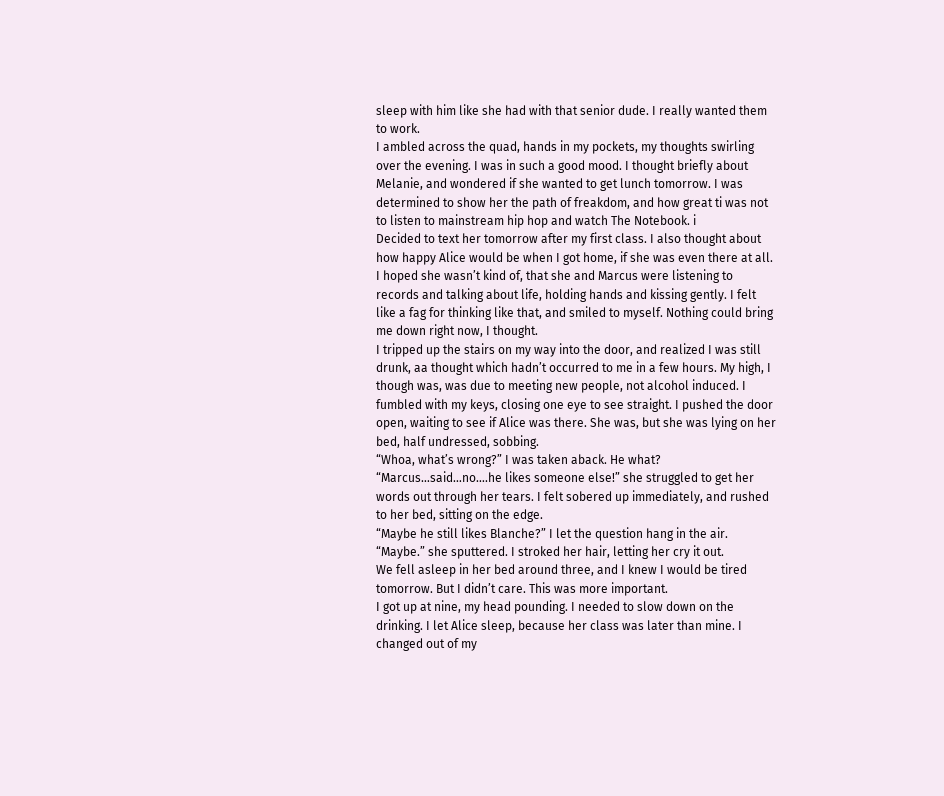sleep with him like she had with that senior dude. I really wanted them to work.
I ambled across the quad, hands in my pockets, my thoughts swirling over the evening. I was in such a good mood. I thought briefly about Melanie, and wondered if she wanted to get lunch tomorrow. I was determined to show her the path of freakdom, and how great ti was not to listen to mainstream hip hop and watch The Notebook. i
Decided to text her tomorrow after my first class. I also thought about how happy Alice would be when I got home, if she was even there at all. I hoped she wasn’t kind of, that she and Marcus were listening to records and talking about life, holding hands and kissing gently. I felt like a fag for thinking like that, and smiled to myself. Nothing could bring me down right now, I thought.
I tripped up the stairs on my way into the door, and realized I was still drunk, aa thought which hadn’t occurred to me in a few hours. My high, I though was, was due to meeting new people, not alcohol induced. I fumbled with my keys, closing one eye to see straight. I pushed the door open, waiting to see if Alice was there. She was, but she was lying on her bed, half undressed, sobbing.
“Whoa, what’s wrong?” I was taken aback. He what?
“Marcus…said…no….he likes someone else!” she struggled to get her words out through her tears. I felt sobered up immediately, and rushed to her bed, sitting on the edge.
“Maybe he still likes Blanche?” I let the question hang in the air.
“Maybe.” she sputtered. I stroked her hair, letting her cry it out.
We fell asleep in her bed around three, and I knew I would be tired tomorrow. But I didn’t care. This was more important.
I got up at nine, my head pounding. I needed to slow down on the drinking. I let Alice sleep, because her class was later than mine. I changed out of my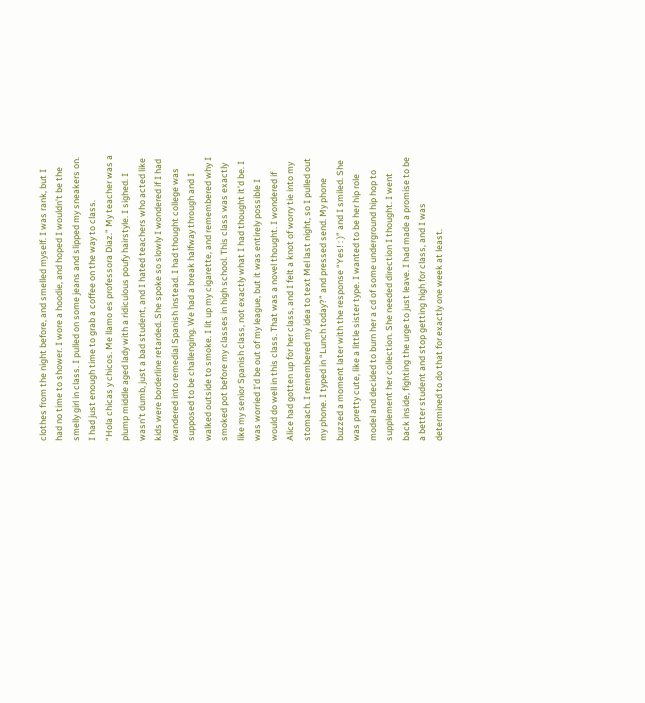clothes from the night before, and smelled myself. I was rank, but I had no time to shower. I wore a hoodie, and hoped I wouldn’t be the smelly girl in class. I pulled on some jeans and slipped my sneakers on. I had just enough time to grab a coffee on the way to class.
“Hola chicas y chicos. Me llamo es professora Diaz.” My teacher was a plump middle aged lady with a ridiculous poufy hairstyle. I sighed. I wasn’t dumb, just a bad student, and I hated teachers who acted like kids were borderline retarded. She spoke so slowly I wondered if I had wandered into remedial Spanish instead. I had thought college was supposed to be challenging. We had a break halfway through and I walked outside to smoke. I lit up my cigarette, and remembered why I smoked pot before my classes in high school. This class was exactly like my senior Spanish class, not exactly what I had thought it’d be. I was worried I’d be out of my league, but it was entirely possible I would do well in this class. That was a novel thought. I wondered if Alice had gotten up for her class, and I felt a knot of worry tie into my stomach. I remembered my idea to text Mel last night, so I pulled out my phone. I typed in “Lunch today?” and pressed send. My phone buzzed a moment later with the response “Yes! : )” and I smiled. She was pretty cute, like a little sister type. I wanted to be her hip role model and decided to burn her a cd of some underground hip hop to supplement her collection. She needed direction I thought. I went back inside, fighting the urge to just leave. I had made a promise to be a better student and stop getting high for class, and I was determined to do that for exactly one week at least.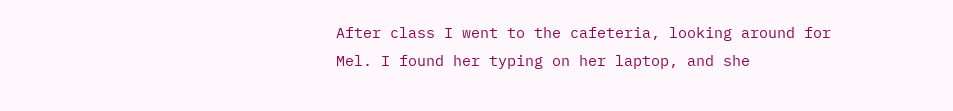After class I went to the cafeteria, looking around for Mel. I found her typing on her laptop, and she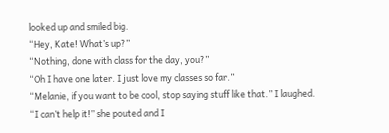looked up and smiled big.
“Hey, Kate! What’s up?”
“Nothing, done with class for the day, you?”
“Oh I have one later. I just love my classes so far.”
“Melanie, if you want to be cool, stop saying stuff like that.” I laughed.
“I can’t help it!” she pouted and I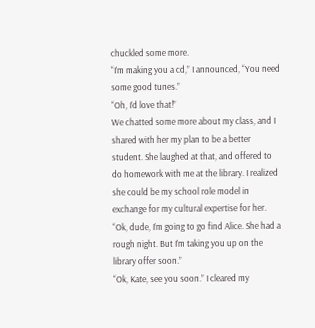chuckled some more.
“I’m making you a cd,” I announced, “You need some good tunes.”
“Oh, I’d love that!”
We chatted some more about my class, and I shared with her my plan to be a better student. She laughed at that, and offered to do homework with me at the library. I realized she could be my school role model in exchange for my cultural expertise for her.
“Ok, dude, I’m going to go find Alice. She had a rough night. But I’m taking you up on the library offer soon.”
“Ok, Kate, see you soon.” I cleared my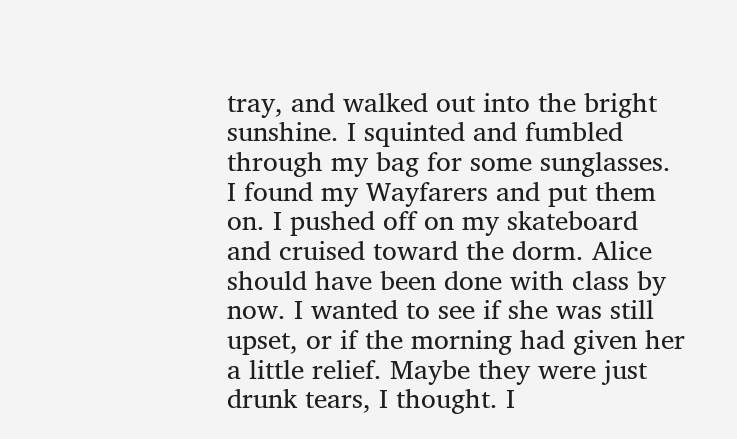tray, and walked out into the bright sunshine. I squinted and fumbled through my bag for some sunglasses. I found my Wayfarers and put them on. I pushed off on my skateboard and cruised toward the dorm. Alice should have been done with class by now. I wanted to see if she was still upset, or if the morning had given her a little relief. Maybe they were just drunk tears, I thought. I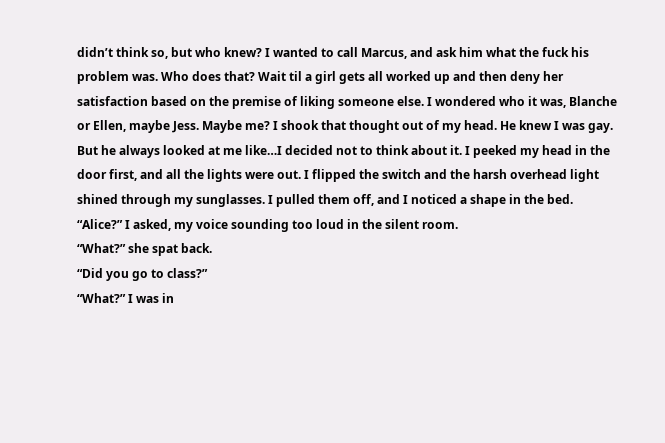didn’t think so, but who knew? I wanted to call Marcus, and ask him what the fuck his problem was. Who does that? Wait til a girl gets all worked up and then deny her satisfaction based on the premise of liking someone else. I wondered who it was, Blanche or Ellen, maybe Jess. Maybe me? I shook that thought out of my head. He knew I was gay. But he always looked at me like…I decided not to think about it. I peeked my head in the door first, and all the lights were out. I flipped the switch and the harsh overhead light shined through my sunglasses. I pulled them off, and I noticed a shape in the bed.
“Alice?” I asked, my voice sounding too loud in the silent room.
“What?” she spat back.
“Did you go to class?”
“What?” I was in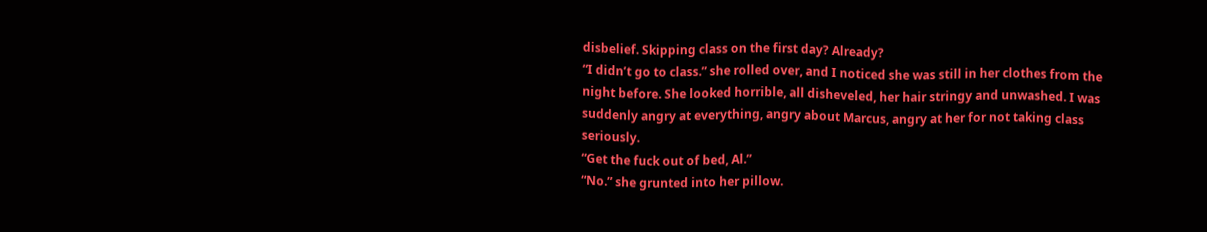disbelief. Skipping class on the first day? Already?
“I didn’t go to class.” she rolled over, and I noticed she was still in her clothes from the night before. She looked horrible, all disheveled, her hair stringy and unwashed. I was suddenly angry at everything, angry about Marcus, angry at her for not taking class seriously.
“Get the fuck out of bed, Al.”
“No.” she grunted into her pillow.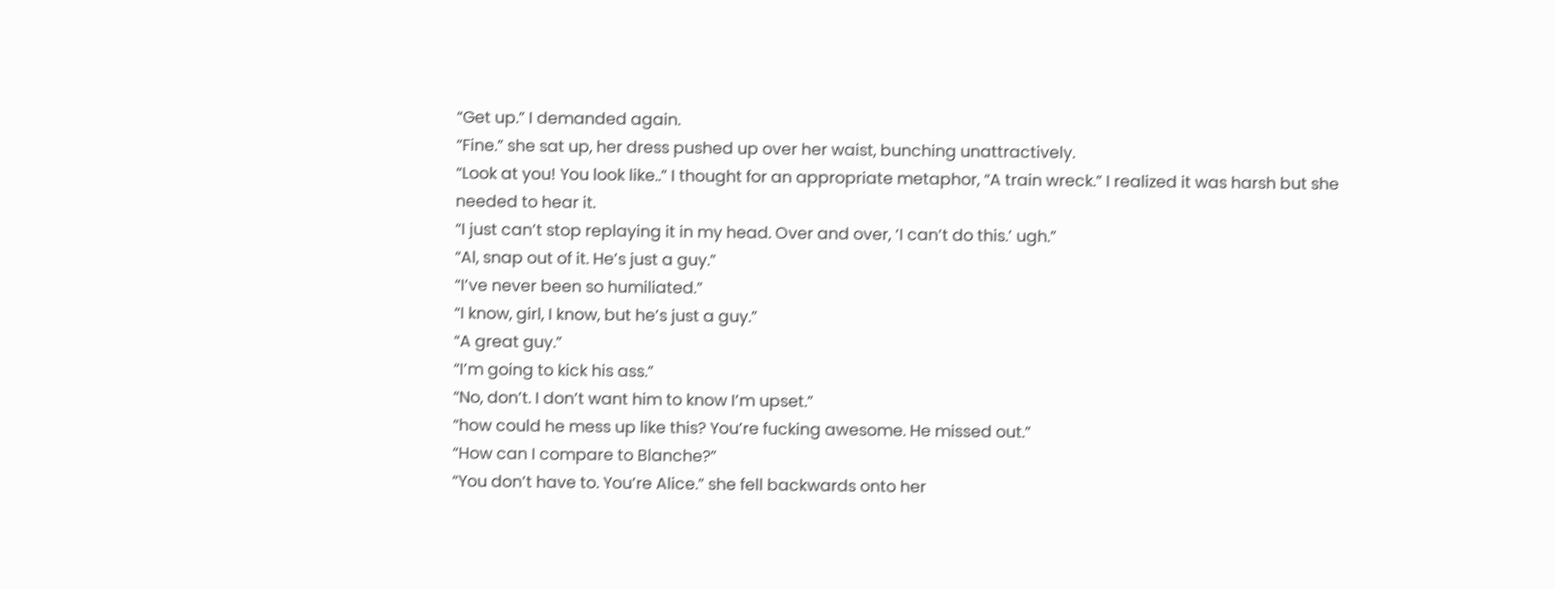“Get up.” I demanded again.
“Fine.” she sat up, her dress pushed up over her waist, bunching unattractively.
“Look at you! You look like..” I thought for an appropriate metaphor, “A train wreck.” I realized it was harsh but she needed to hear it.
“I just can’t stop replaying it in my head. Over and over, ‘I can’t do this.’ ugh.”
“Al, snap out of it. He’s just a guy.”
“I’ve never been so humiliated.”
“I know, girl, I know, but he’s just a guy.”
“A great guy.”
“I’m going to kick his ass.”
“No, don’t. I don’t want him to know I’m upset.”
“how could he mess up like this? You’re fucking awesome. He missed out.”
“How can I compare to Blanche?”
“You don’t have to. You’re Alice.” she fell backwards onto her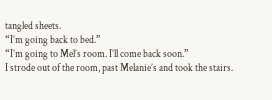tangled sheets.
“I’m going back to bed.”
“I’m going to Mel’s room. I’ll come back soon.”
I strode out of the room, past Melanie’s and took the stairs.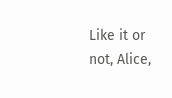Like it or not, Alice,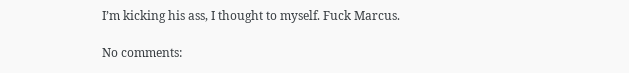I’m kicking his ass, I thought to myself. Fuck Marcus.

No comments: